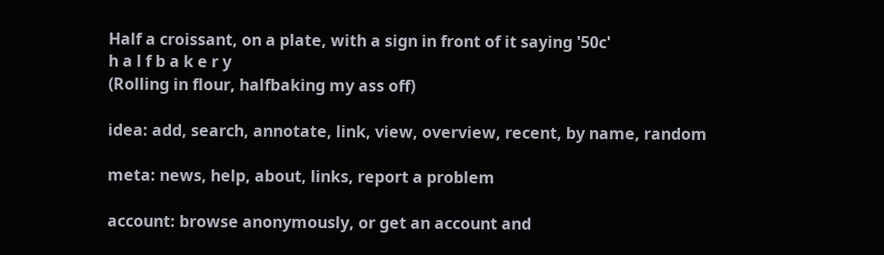Half a croissant, on a plate, with a sign in front of it saying '50c'
h a l f b a k e r y
(Rolling in flour, halfbaking my ass off)

idea: add, search, annotate, link, view, overview, recent, by name, random

meta: news, help, about, links, report a problem

account: browse anonymously, or get an account and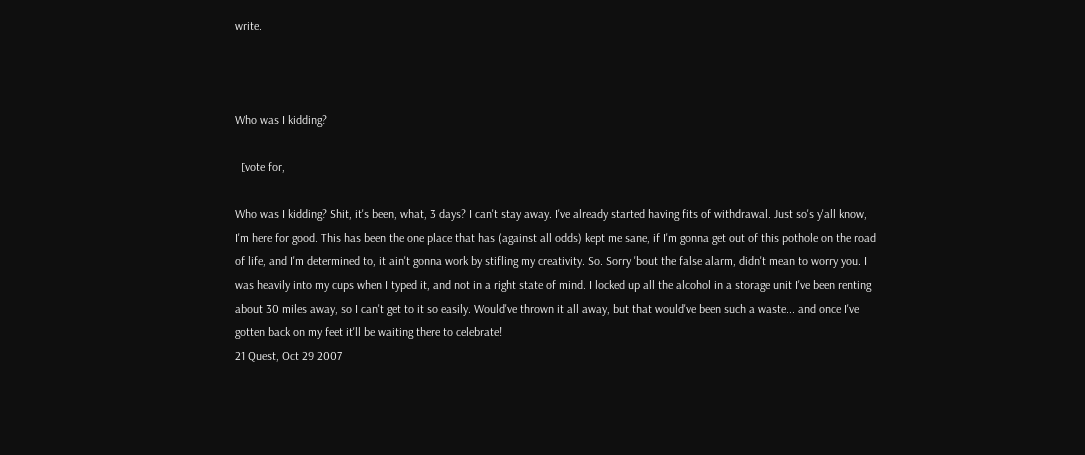write.



Who was I kidding?

  [vote for,

Who was I kidding? Shit, it's been, what, 3 days? I can't stay away. I've already started having fits of withdrawal. Just so's y'all know, I'm here for good. This has been the one place that has (against all odds) kept me sane, if I'm gonna get out of this pothole on the road of life, and I'm determined to, it ain't gonna work by stifling my creativity. So. Sorry 'bout the false alarm, didn't mean to worry you. I was heavily into my cups when I typed it, and not in a right state of mind. I locked up all the alcohol in a storage unit I've been renting about 30 miles away, so I can't get to it so easily. Would've thrown it all away, but that would've been such a waste... and once I've gotten back on my feet it'll be waiting there to celebrate!
21 Quest, Oct 29 2007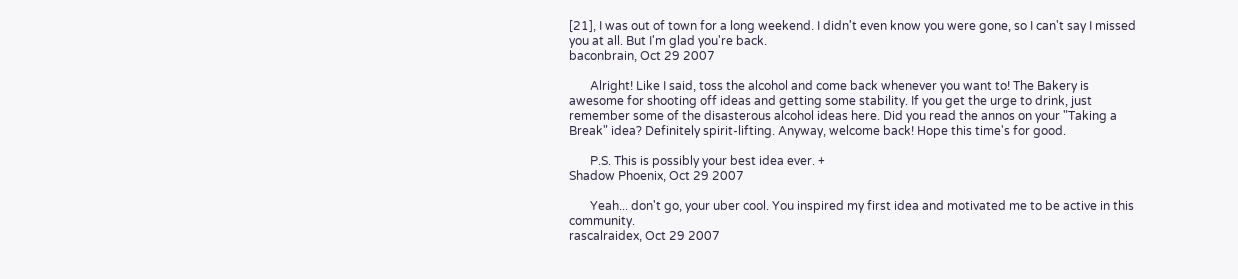[21], I was out of town for a long weekend. I didn't even know you were gone, so I can't say I missed you at all. But I'm glad you're back.
baconbrain, Oct 29 2007

       Alright! Like I said, toss the alcohol and come back whenever you want to! The Bakery is awesome for shooting off ideas and getting some stability. If you get the urge to drink, just remember some of the disasterous alcohol ideas here. Did you read the annos on your "Taking a Break" idea? Definitely spirit-lifting. Anyway, welcome back! Hope this time's for good.

       P.S. This is possibly your best idea ever. +
Shadow Phoenix, Oct 29 2007

       Yeah... don't go, your uber cool. You inspired my first idea and motivated me to be active in this community.
rascalraidex, Oct 29 2007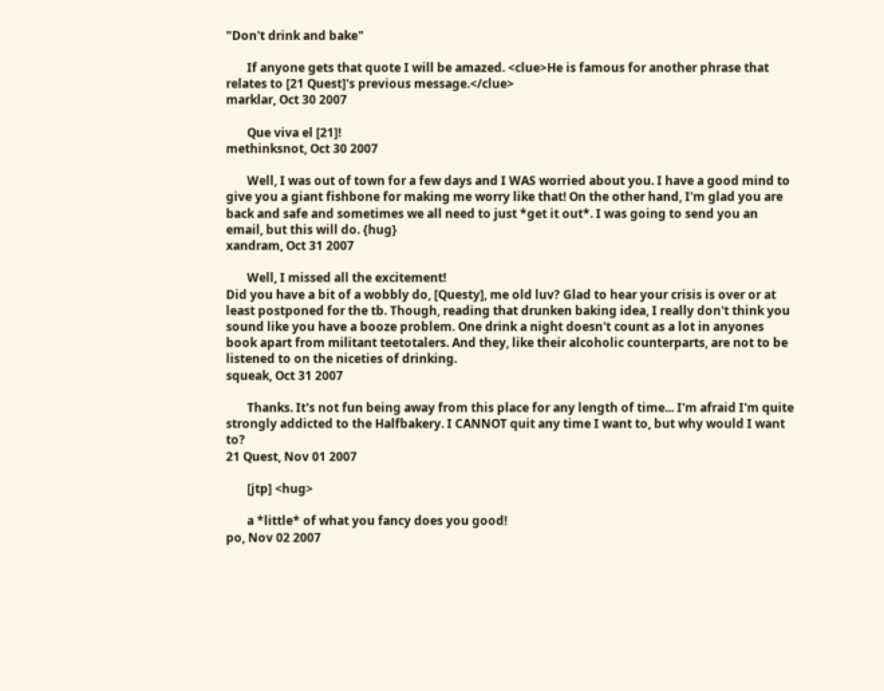"Don't drink and bake"

       If anyone gets that quote I will be amazed. <clue>He is famous for another phrase that relates to [21 Quest]'s previous message.</clue>
marklar, Oct 30 2007

       Que viva el [21]!
methinksnot, Oct 30 2007

       Well, I was out of town for a few days and I WAS worried about you. I have a good mind to give you a giant fishbone for making me worry like that! On the other hand, I'm glad you are back and safe and sometimes we all need to just *get it out*. I was going to send you an email, but this will do. {hug}
xandram, Oct 31 2007

       Well, I missed all the excitement!
Did you have a bit of a wobbly do, [Questy], me old luv? Glad to hear your crisis is over or at least postponed for the tb. Though, reading that drunken baking idea, I really don't think you sound like you have a booze problem. One drink a night doesn't count as a lot in anyones book apart from militant teetotalers. And they, like their alcoholic counterparts, are not to be listened to on the niceties of drinking.
squeak, Oct 31 2007

       Thanks. It's not fun being away from this place for any length of time... I'm afraid I'm quite strongly addicted to the Halfbakery. I CANNOT quit any time I want to, but why would I want to?
21 Quest, Nov 01 2007

       [jtp] <hug>

       a *little* of what you fancy does you good!
po, Nov 02 2007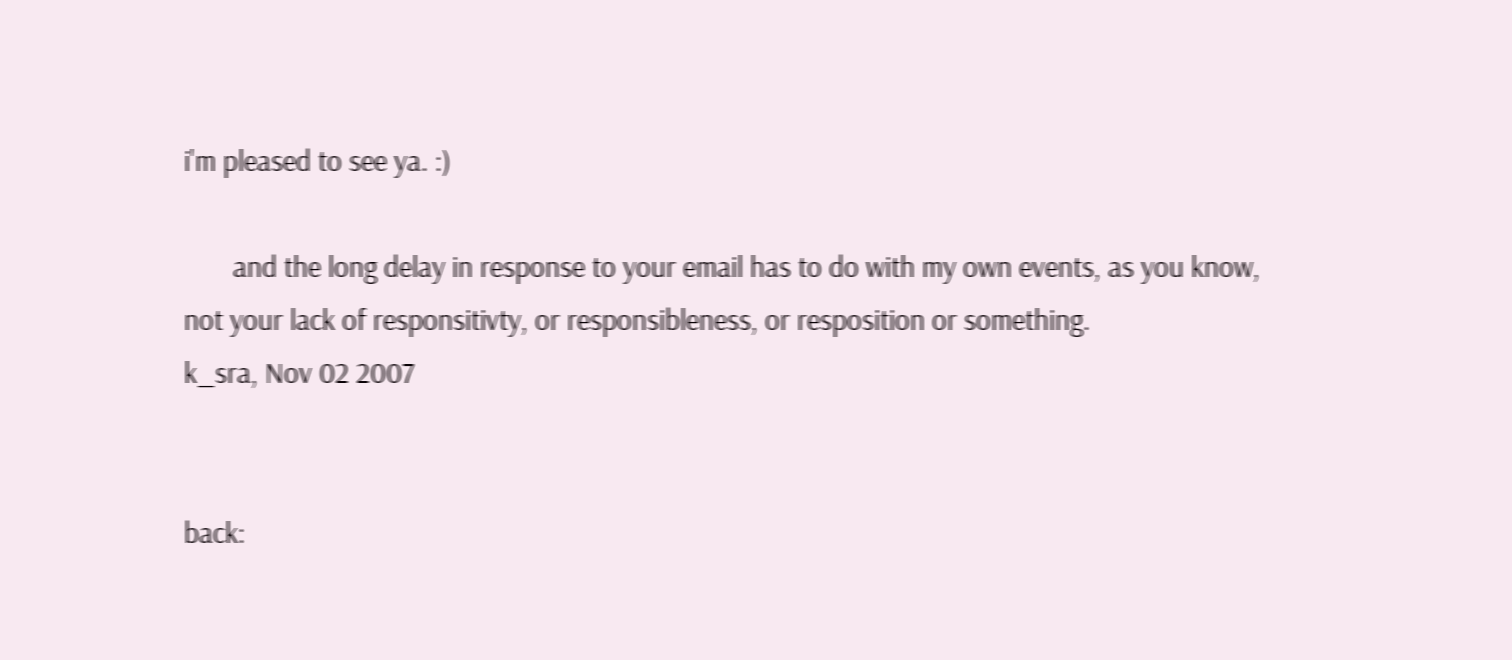i'm pleased to see ya. :)

       and the long delay in response to your email has to do with my own events, as you know, not your lack of responsitivty, or responsibleness, or resposition or something.
k_sra, Nov 02 2007


back: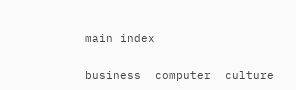main index

business  computer  culture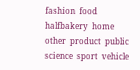fashion  food  halfbakery  home  other  product  public  science  sport  vehicle